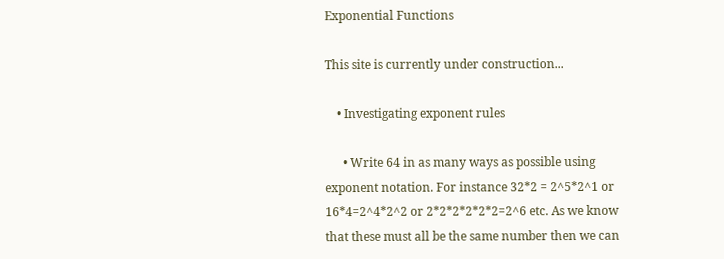Exponential Functions

This site is currently under construction...

    • Investigating exponent rules

      • Write 64 in as many ways as possible using exponent notation. For instance 32*2 = 2^5*2^1 or 16*4=2^4*2^2 or 2*2*2*2*2*2=2^6 etc. As we know that these must all be the same number then we can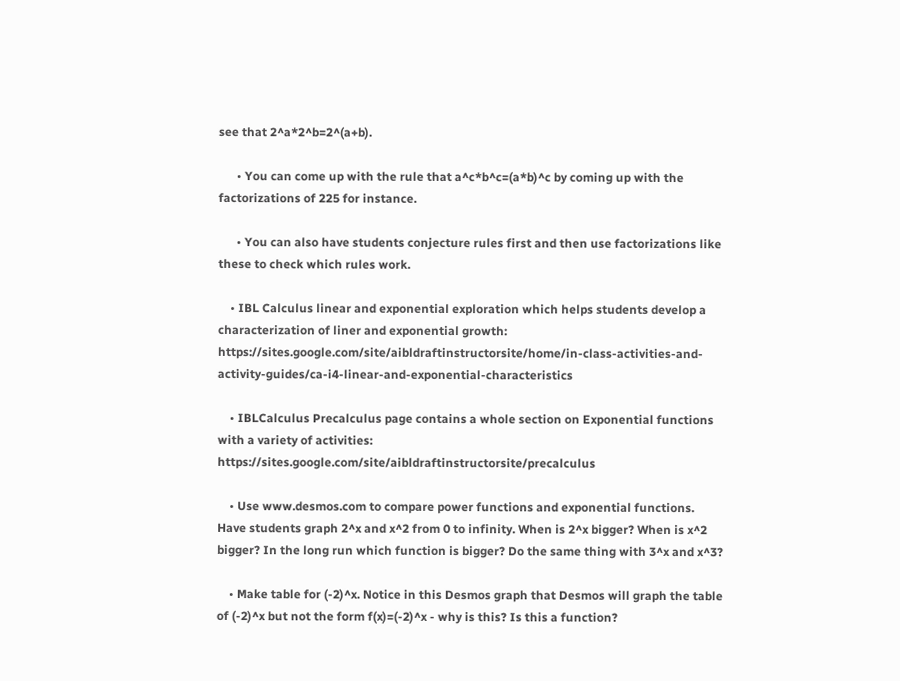see that 2^a*2^b=2^(a+b).

      • You can come up with the rule that a^c*b^c=(a*b)^c by coming up with the factorizations of 225 for instance.

      • You can also have students conjecture rules first and then use factorizations like these to check which rules work.

    • IBL Calculus linear and exponential exploration which helps students develop a characterization of liner and exponential growth: https://sites.google.com/site/aibldraftinstructorsite/home/in-class-activities-and-activity-guides/ca-i4-linear-and-exponential-characteristics

    • IBLCalculus Precalculus page contains a whole section on Exponential functions with a variety of activities: https://sites.google.com/site/aibldraftinstructorsite/precalculus

    • Use www.desmos.com to compare power functions and exponential functions. Have students graph 2^x and x^2 from 0 to infinity. When is 2^x bigger? When is x^2 bigger? In the long run which function is bigger? Do the same thing with 3^x and x^3?

    • Make table for (-2)^x. Notice in this Desmos graph that Desmos will graph the table of (-2)^x but not the form f(x)=(-2)^x - why is this? Is this a function?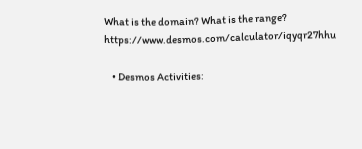What is the domain? What is the range? https://www.desmos.com/calculator/iqyqr27hhu

    • Desmos Activities: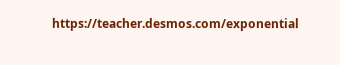https://teacher.desmos.com/exponential